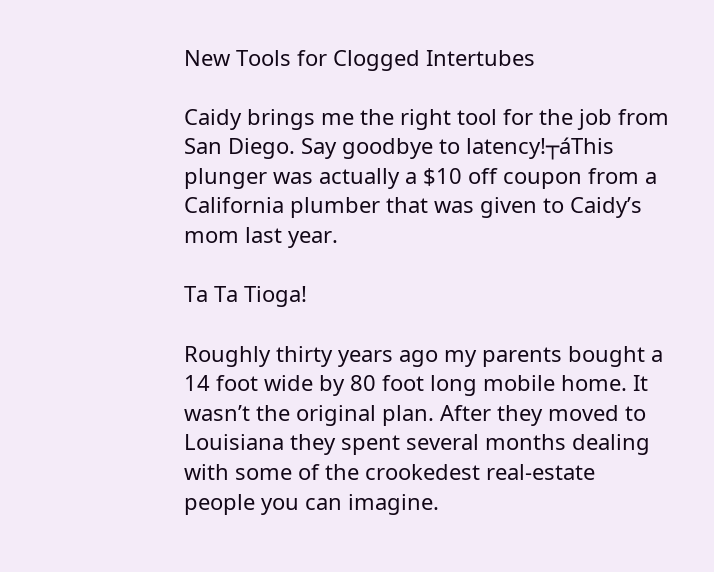New Tools for Clogged Intertubes

Caidy brings me the right tool for the job from San Diego. Say goodbye to latency!┬áThis plunger was actually a $10 off coupon from a California plumber that was given to Caidy’s mom last year.

Ta Ta Tioga!

Roughly thirty years ago my parents bought a 14 foot wide by 80 foot long mobile home. It wasn’t the original plan. After they moved to Louisiana they spent several months dealing with some of the crookedest real-estate people you can imagine.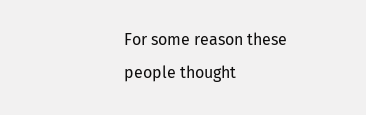For some reason these people thought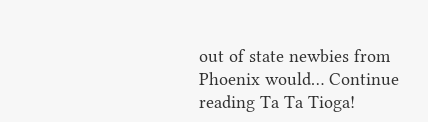out of state newbies from Phoenix would… Continue reading Ta Ta Tioga!